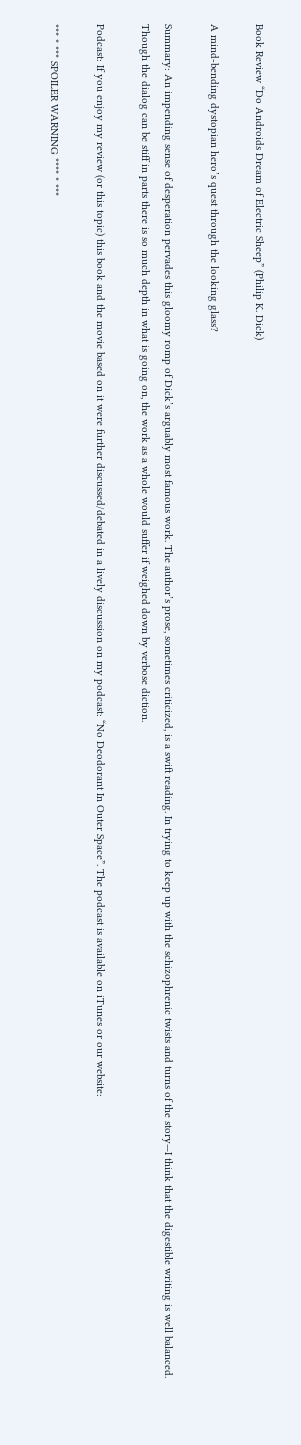Book Review “Do Androids Dream of Electric Sheep” (Philip K. Dick)

A mind-bending dystopian hero’s quest through the looking glass?

Summary: An impending sense of desperation pervades this gloomy romp of Dick’s arguably most famous work. The author’s prose, sometimes criticized, is a swift reading. In trying to keep up with the schizophrenic twists and turns of the story—I think that the digestible writing is well balanced. Though the dialog can be stiff in parts there is so much depth in what is going on, the work as a whole would suffer if weighed down by verbose diction.

Podcast: If you enjoy my review (or this topic) this book and the movie based on it were further discussed/debated in a lively discussion on my podcast: “No Deodorant In Outer Space”. The podcast is available on iTunes or our website:

*** * *** SPOILER WARNING **** * ***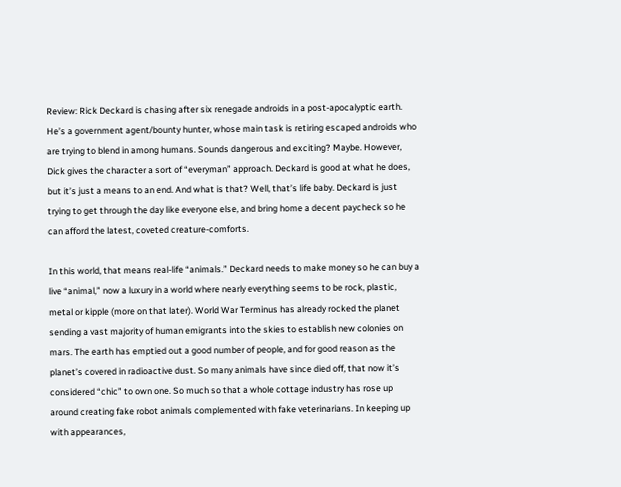Review: Rick Deckard is chasing after six renegade androids in a post-apocalyptic earth. He’s a government agent/bounty hunter, whose main task is retiring escaped androids who are trying to blend in among humans. Sounds dangerous and exciting? Maybe. However, Dick gives the character a sort of “everyman” approach. Deckard is good at what he does, but it’s just a means to an end. And what is that? Well, that’s life baby. Deckard is just trying to get through the day like everyone else, and bring home a decent paycheck so he can afford the latest, coveted creature-comforts.

In this world, that means real-life “animals.” Deckard needs to make money so he can buy a live “animal,” now a luxury in a world where nearly everything seems to be rock, plastic, metal or kipple (more on that later). World War Terminus has already rocked the planet sending a vast majority of human emigrants into the skies to establish new colonies on mars. The earth has emptied out a good number of people, and for good reason as the planet’s covered in radioactive dust. So many animals have since died off, that now it’s considered “chic” to own one. So much so that a whole cottage industry has rose up around creating fake robot animals complemented with fake veterinarians. In keeping up with appearances,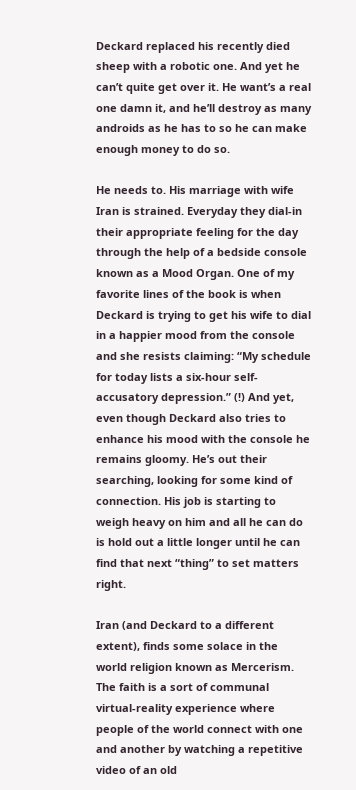Deckard replaced his recently died sheep with a robotic one. And yet he can’t quite get over it. He want’s a real one damn it, and he’ll destroy as many androids as he has to so he can make enough money to do so.

He needs to. His marriage with wife Iran is strained. Everyday they dial-in their appropriate feeling for the day through the help of a bedside console known as a Mood Organ. One of my favorite lines of the book is when Deckard is trying to get his wife to dial in a happier mood from the console and she resists claiming: “My schedule for today lists a six-hour self-accusatory depression.” (!) And yet, even though Deckard also tries to enhance his mood with the console he remains gloomy. He’s out their searching, looking for some kind of connection. His job is starting to weigh heavy on him and all he can do is hold out a little longer until he can find that next “thing” to set matters right.

Iran (and Deckard to a different extent), finds some solace in the world religion known as Mercerism. The faith is a sort of communal virtual-reality experience where people of the world connect with one and another by watching a repetitive video of an old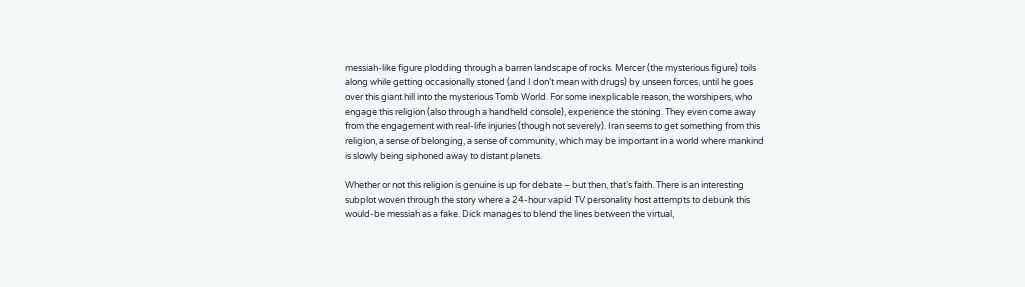messiah-like figure plodding through a barren landscape of rocks. Mercer (the mysterious figure) toils along while getting occasionally stoned (and I don’t mean with drugs) by unseen forces, until he goes over this giant hill into the mysterious Tomb World. For some inexplicable reason, the worshipers, who engage this religion (also through a handheld console), experience the stoning. They even come away from the engagement with real-life injuries (though not severely). Iran seems to get something from this religion, a sense of belonging, a sense of community, which may be important in a world where mankind is slowly being siphoned away to distant planets.

Whether or not this religion is genuine is up for debate – but then, that’s faith. There is an interesting subplot woven through the story where a 24-hour vapid TV personality host attempts to debunk this would-be messiah as a fake. Dick manages to blend the lines between the virtual,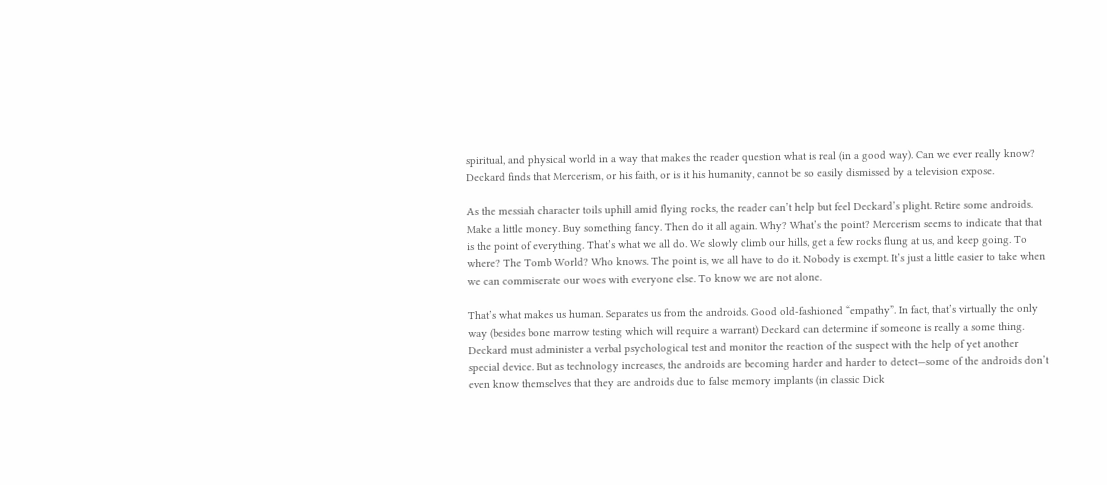spiritual, and physical world in a way that makes the reader question what is real (in a good way). Can we ever really know? Deckard finds that Mercerism, or his faith, or is it his humanity, cannot be so easily dismissed by a television expose.

As the messiah character toils uphill amid flying rocks, the reader can’t help but feel Deckard’s plight. Retire some androids. Make a little money. Buy something fancy. Then do it all again. Why? What’s the point? Mercerism seems to indicate that that is the point of everything. That’s what we all do. We slowly climb our hills, get a few rocks flung at us, and keep going. To where? The Tomb World? Who knows. The point is, we all have to do it. Nobody is exempt. It’s just a little easier to take when we can commiserate our woes with everyone else. To know we are not alone.

That’s what makes us human. Separates us from the androids. Good old-fashioned “empathy”. In fact, that’s virtually the only way (besides bone marrow testing which will require a warrant) Deckard can determine if someone is really a some thing. Deckard must administer a verbal psychological test and monitor the reaction of the suspect with the help of yet another special device. But as technology increases, the androids are becoming harder and harder to detect—some of the androids don’t even know themselves that they are androids due to false memory implants (in classic Dick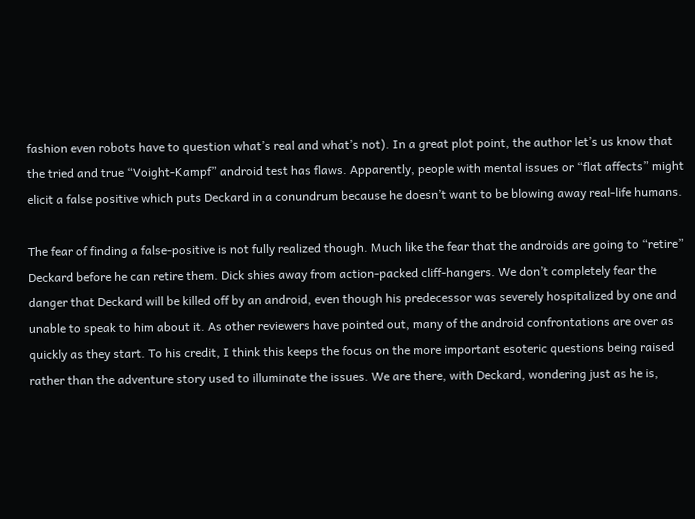fashion even robots have to question what’s real and what’s not). In a great plot point, the author let’s us know that the tried and true “Voight-Kampf” android test has flaws. Apparently, people with mental issues or “flat affects” might elicit a false positive which puts Deckard in a conundrum because he doesn’t want to be blowing away real-life humans.

The fear of finding a false-positive is not fully realized though. Much like the fear that the androids are going to “retire” Deckard before he can retire them. Dick shies away from action-packed cliff-hangers. We don’t completely fear the danger that Deckard will be killed off by an android, even though his predecessor was severely hospitalized by one and unable to speak to him about it. As other reviewers have pointed out, many of the android confrontations are over as quickly as they start. To his credit, I think this keeps the focus on the more important esoteric questions being raised rather than the adventure story used to illuminate the issues. We are there, with Deckard, wondering just as he is,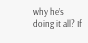why he’s doing it all? If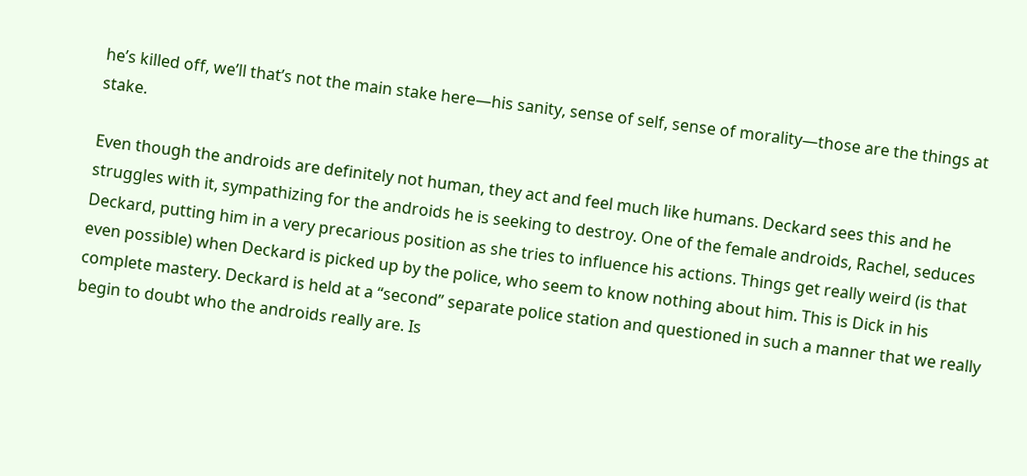he’s killed off, we’ll that’s not the main stake here—his sanity, sense of self, sense of morality—those are the things at stake.

Even though the androids are definitely not human, they act and feel much like humans. Deckard sees this and he struggles with it, sympathizing for the androids he is seeking to destroy. One of the female androids, Rachel, seduces Deckard, putting him in a very precarious position as she tries to influence his actions. Things get really weird (is that even possible) when Deckard is picked up by the police, who seem to know nothing about him. This is Dick in his complete mastery. Deckard is held at a “second” separate police station and questioned in such a manner that we really begin to doubt who the androids really are. Is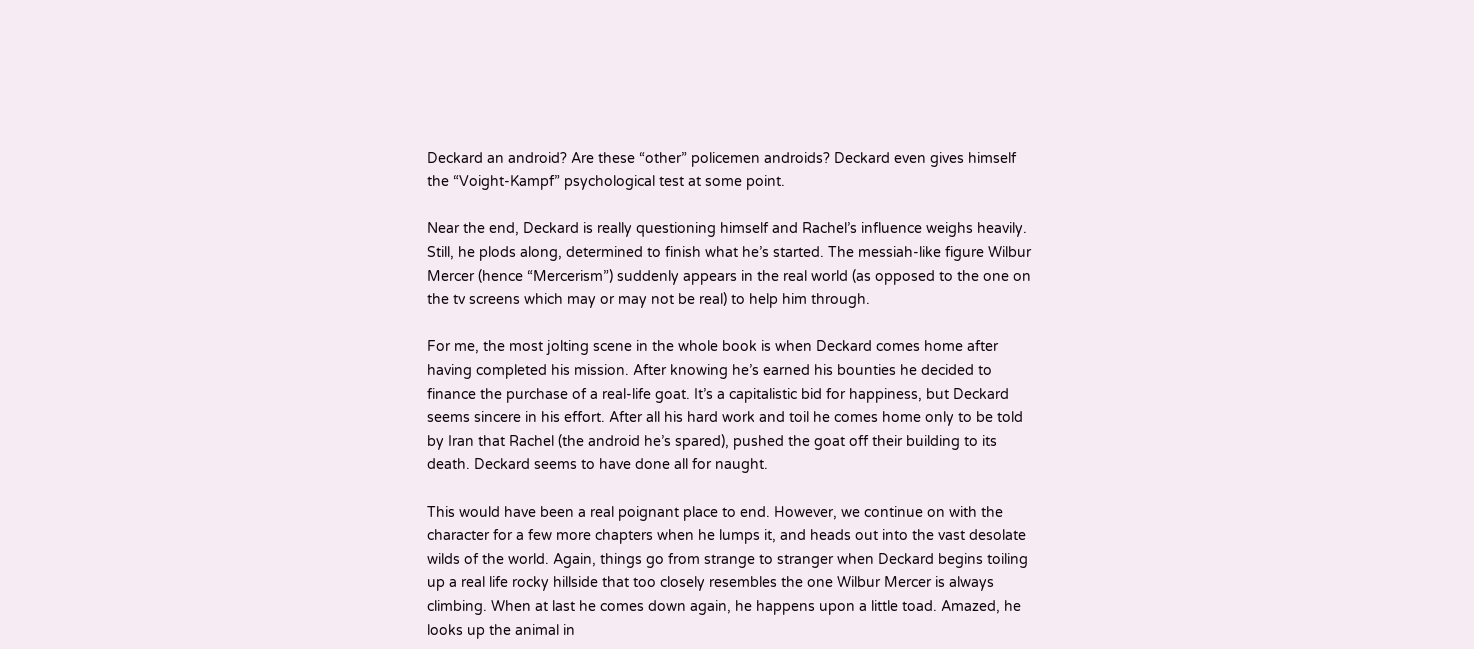Deckard an android? Are these “other” policemen androids? Deckard even gives himself the “Voight-Kampf” psychological test at some point.

Near the end, Deckard is really questioning himself and Rachel’s influence weighs heavily. Still, he plods along, determined to finish what he’s started. The messiah-like figure Wilbur Mercer (hence “Mercerism”) suddenly appears in the real world (as opposed to the one on the tv screens which may or may not be real) to help him through.

For me, the most jolting scene in the whole book is when Deckard comes home after having completed his mission. After knowing he’s earned his bounties he decided to finance the purchase of a real-life goat. It’s a capitalistic bid for happiness, but Deckard seems sincere in his effort. After all his hard work and toil he comes home only to be told by Iran that Rachel (the android he’s spared), pushed the goat off their building to its death. Deckard seems to have done all for naught.

This would have been a real poignant place to end. However, we continue on with the character for a few more chapters when he lumps it, and heads out into the vast desolate wilds of the world. Again, things go from strange to stranger when Deckard begins toiling up a real life rocky hillside that too closely resembles the one Wilbur Mercer is always climbing. When at last he comes down again, he happens upon a little toad. Amazed, he looks up the animal in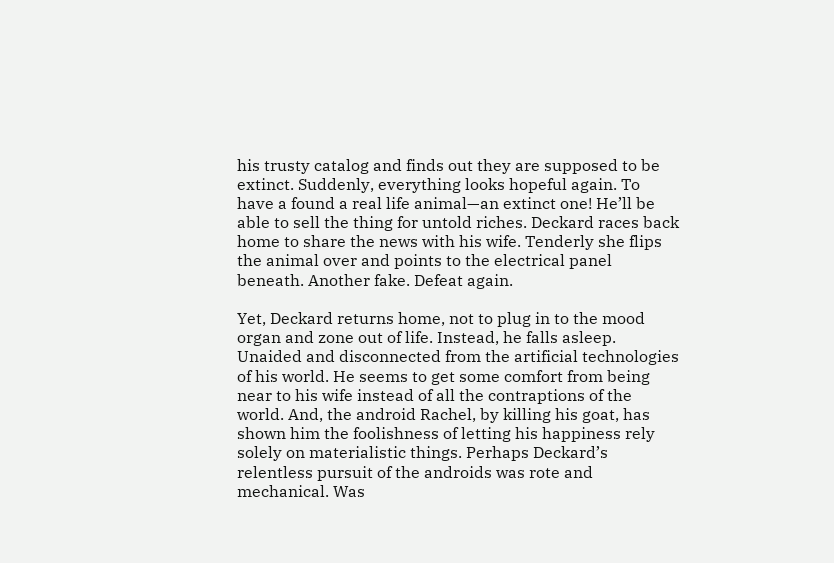his trusty catalog and finds out they are supposed to be extinct. Suddenly, everything looks hopeful again. To have a found a real life animal—an extinct one! He’ll be able to sell the thing for untold riches. Deckard races back home to share the news with his wife. Tenderly she flips the animal over and points to the electrical panel beneath. Another fake. Defeat again.

Yet, Deckard returns home, not to plug in to the mood organ and zone out of life. Instead, he falls asleep. Unaided and disconnected from the artificial technologies of his world. He seems to get some comfort from being near to his wife instead of all the contraptions of the world. And, the android Rachel, by killing his goat, has shown him the foolishness of letting his happiness rely solely on materialistic things. Perhaps Deckard’s relentless pursuit of the androids was rote and mechanical. Was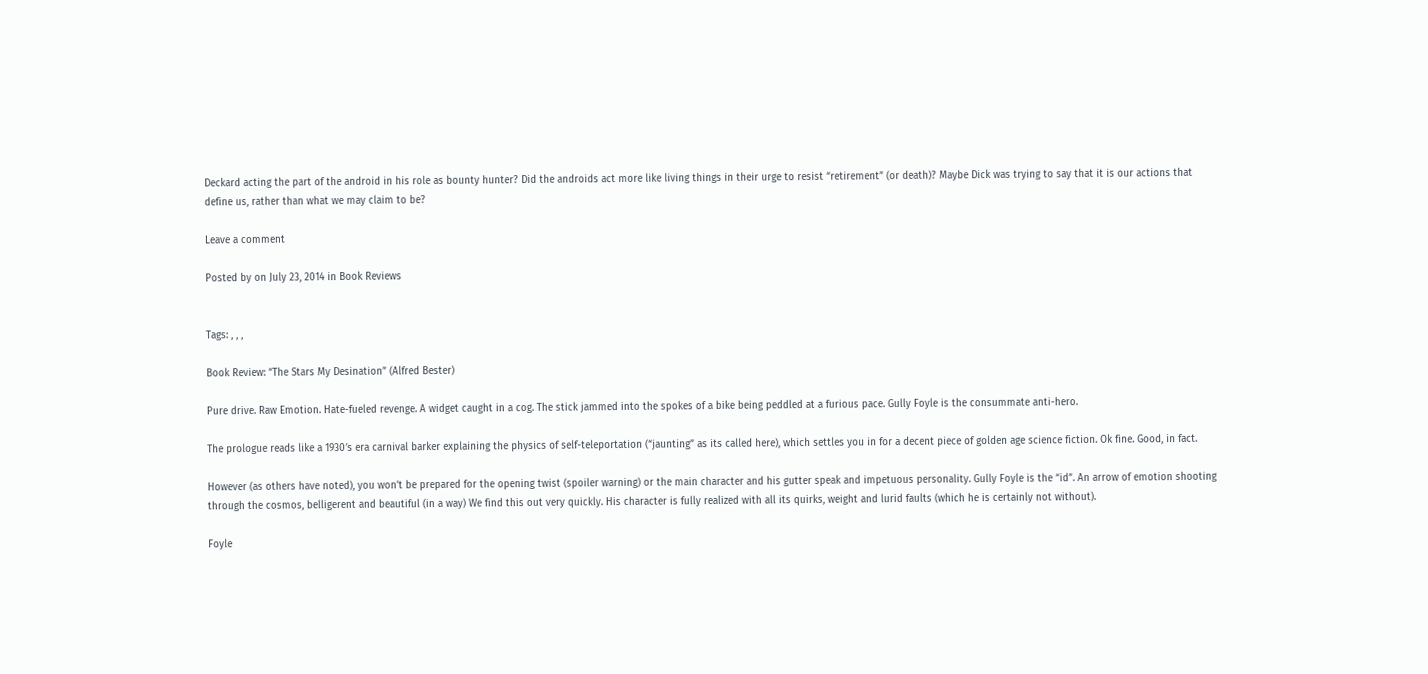Deckard acting the part of the android in his role as bounty hunter? Did the androids act more like living things in their urge to resist “retirement” (or death)? Maybe Dick was trying to say that it is our actions that define us, rather than what we may claim to be?

Leave a comment

Posted by on July 23, 2014 in Book Reviews


Tags: , , ,

Book Review: “The Stars My Desination” (Alfred Bester)

Pure drive. Raw Emotion. Hate-fueled revenge. A widget caught in a cog. The stick jammed into the spokes of a bike being peddled at a furious pace. Gully Foyle is the consummate anti-hero.

The prologue reads like a 1930′s era carnival barker explaining the physics of self-teleportation (“jaunting” as its called here), which settles you in for a decent piece of golden age science fiction. Ok fine. Good, in fact.

However (as others have noted), you won’t be prepared for the opening twist (spoiler warning) or the main character and his gutter speak and impetuous personality. Gully Foyle is the “id”. An arrow of emotion shooting through the cosmos, belligerent and beautiful (in a way) We find this out very quickly. His character is fully realized with all its quirks, weight and lurid faults (which he is certainly not without).

Foyle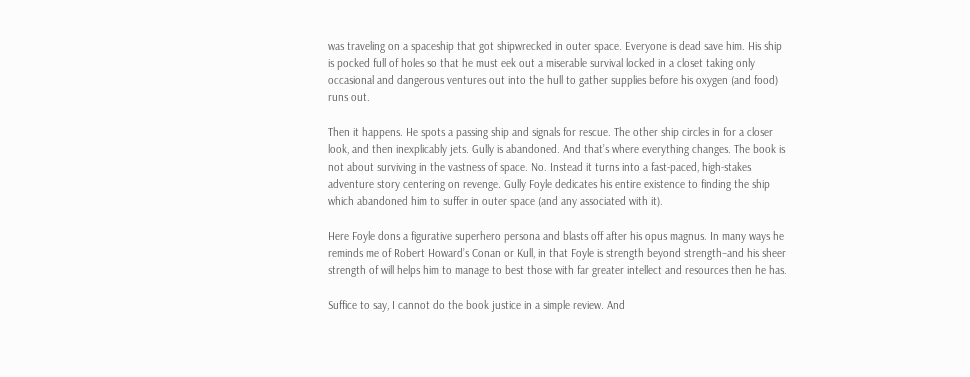was traveling on a spaceship that got shipwrecked in outer space. Everyone is dead save him. His ship is pocked full of holes so that he must eek out a miserable survival locked in a closet taking only occasional and dangerous ventures out into the hull to gather supplies before his oxygen (and food) runs out.

Then it happens. He spots a passing ship and signals for rescue. The other ship circles in for a closer look, and then inexplicably jets. Gully is abandoned. And that’s where everything changes. The book is not about surviving in the vastness of space. No. Instead it turns into a fast-paced, high-stakes adventure story centering on revenge. Gully Foyle dedicates his entire existence to finding the ship which abandoned him to suffer in outer space (and any associated with it).

Here Foyle dons a figurative superhero persona and blasts off after his opus magnus. In many ways he reminds me of Robert Howard’s Conan or Kull, in that Foyle is strength beyond strength–and his sheer strength of will helps him to manage to best those with far greater intellect and resources then he has.

Suffice to say, I cannot do the book justice in a simple review. And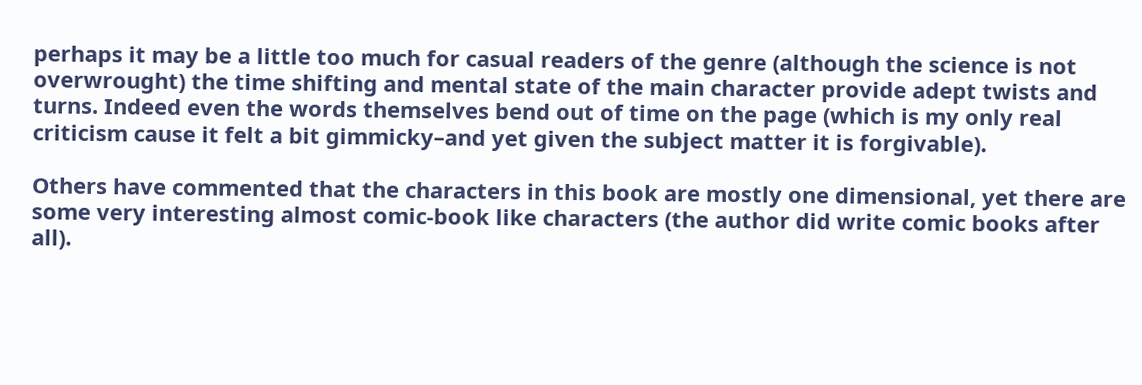perhaps it may be a little too much for casual readers of the genre (although the science is not overwrought) the time shifting and mental state of the main character provide adept twists and turns. Indeed even the words themselves bend out of time on the page (which is my only real criticism cause it felt a bit gimmicky–and yet given the subject matter it is forgivable).

Others have commented that the characters in this book are mostly one dimensional, yet there are some very interesting almost comic-book like characters (the author did write comic books after all).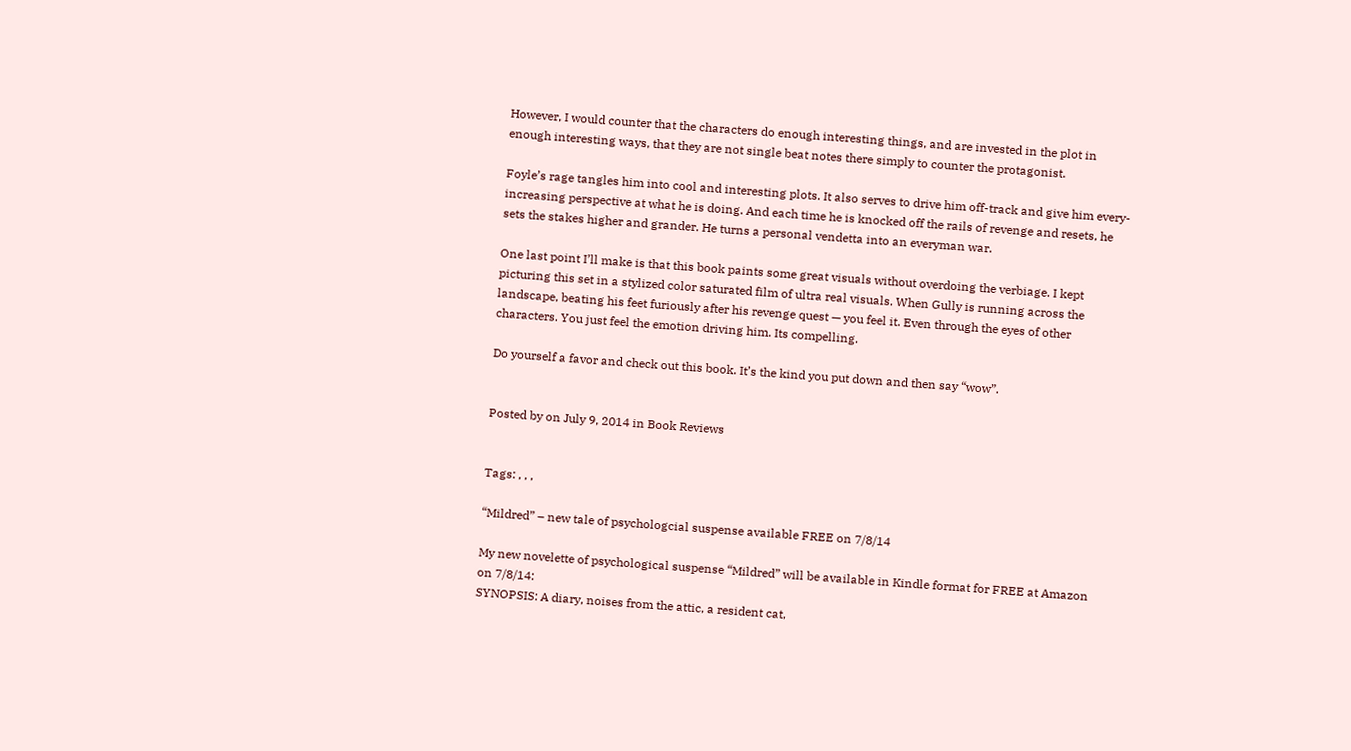However, I would counter that the characters do enough interesting things, and are invested in the plot in enough interesting ways, that they are not single beat notes there simply to counter the protagonist.

Foyle’s rage tangles him into cool and interesting plots. It also serves to drive him off-track and give him every-increasing perspective at what he is doing. And each time he is knocked off the rails of revenge and resets, he sets the stakes higher and grander. He turns a personal vendetta into an everyman war.

One last point I’ll make is that this book paints some great visuals without overdoing the verbiage. I kept picturing this set in a stylized color saturated film of ultra real visuals. When Gully is running across the landscape, beating his feet furiously after his revenge quest — you feel it. Even through the eyes of other characters. You just feel the emotion driving him. Its compelling.

Do yourself a favor and check out this book. It’s the kind you put down and then say “wow”.


Posted by on July 9, 2014 in Book Reviews


Tags: , , ,

“Mildred” – new tale of psychologcial suspense available FREE on 7/8/14

My new novelette of psychological suspense “Mildred” will be available in Kindle format for FREE at Amazon on 7/8/14:
SYNOPSIS: A diary, noises from the attic, a resident cat,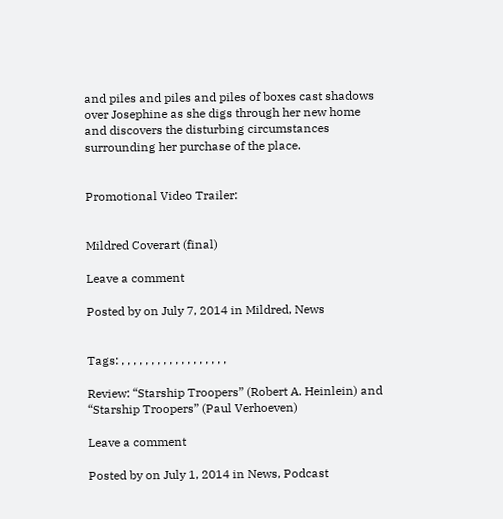and piles and piles and piles of boxes cast shadows over Josephine as she digs through her new home and discovers the disturbing circumstances surrounding her purchase of the place.


Promotional Video Trailer:


Mildred Coverart (final)

Leave a comment

Posted by on July 7, 2014 in Mildred, News


Tags: , , , , , , , , , , , , , , , , , ,

Review: “Starship Troopers” (Robert A. Heinlein) and “Starship Troopers” (Paul Verhoeven)

Leave a comment

Posted by on July 1, 2014 in News, Podcast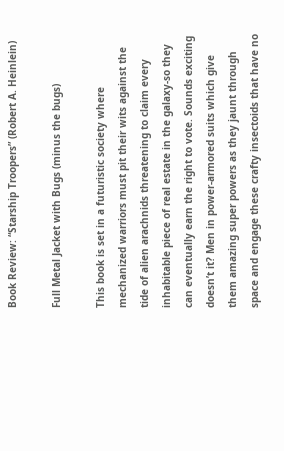Book Review: “Starship Troopers” (Robert A. Heinlein)

Full Metal Jacket with Bugs (minus the bugs)

This book is set in a futuristic society where mechanized warriors must pit their wits against the tide of alien arachnids threatening to claim every inhabitable piece of real estate in the galaxy-so they can eventually earn the right to vote. Sounds exciting doesn’t it? Men in power-armored suits which give them amazing super powers as they jaunt through space and engage these crafty insectoids that have no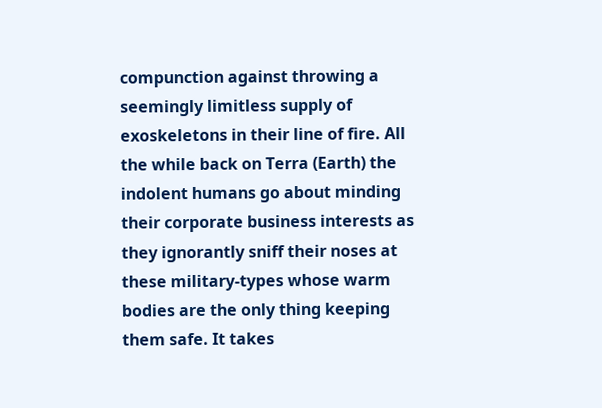compunction against throwing a seemingly limitless supply of exoskeletons in their line of fire. All the while back on Terra (Earth) the indolent humans go about minding their corporate business interests as they ignorantly sniff their noses at these military-types whose warm bodies are the only thing keeping them safe. It takes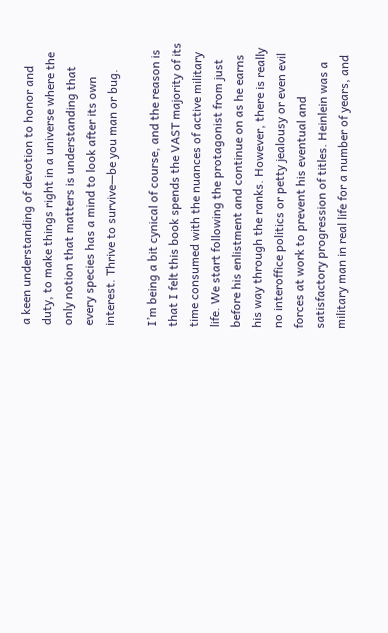a keen understanding of devotion to honor and duty, to make things right in a universe where the only notion that matters is understanding that every species has a mind to look after its own interest. Thrive to survive—be you man or bug.

I’m being a bit cynical of course, and the reason is that I felt this book spends the VAST majority of its time consumed with the nuances of active military life. We start following the protagonist from just before his enlistment and continue on as he earns his way through the ranks. However, there is really no interoffice politics or petty jealousy or even evil forces at work to prevent his eventual and satisfactory progression of titles. Heinlein was a military man in real life for a number of years, and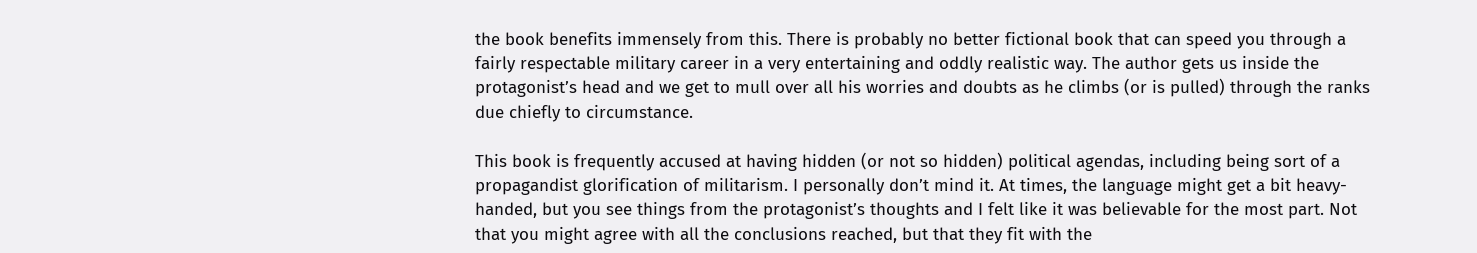the book benefits immensely from this. There is probably no better fictional book that can speed you through a fairly respectable military career in a very entertaining and oddly realistic way. The author gets us inside the protagonist’s head and we get to mull over all his worries and doubts as he climbs (or is pulled) through the ranks due chiefly to circumstance.

This book is frequently accused at having hidden (or not so hidden) political agendas, including being sort of a propagandist glorification of militarism. I personally don’t mind it. At times, the language might get a bit heavy-handed, but you see things from the protagonist’s thoughts and I felt like it was believable for the most part. Not that you might agree with all the conclusions reached, but that they fit with the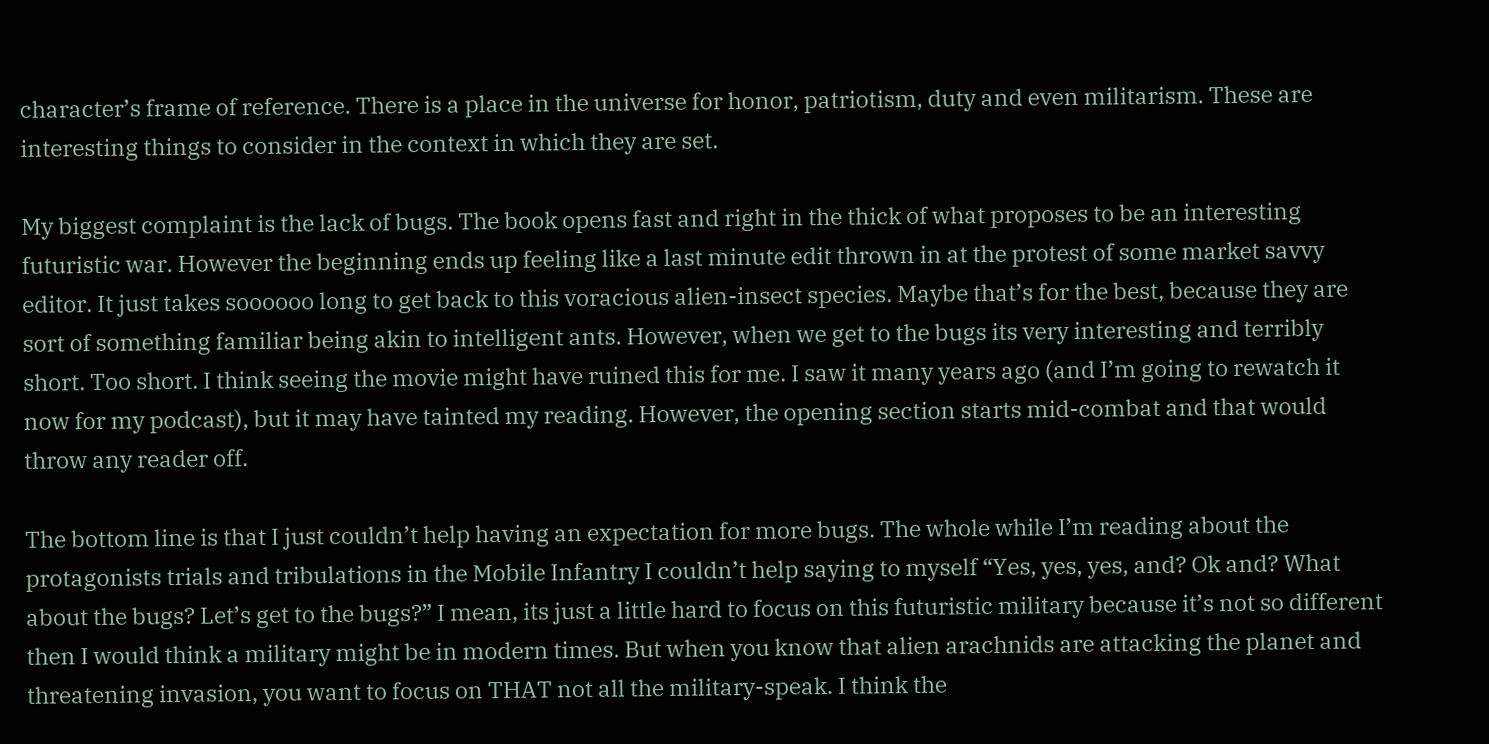character’s frame of reference. There is a place in the universe for honor, patriotism, duty and even militarism. These are interesting things to consider in the context in which they are set.

My biggest complaint is the lack of bugs. The book opens fast and right in the thick of what proposes to be an interesting futuristic war. However the beginning ends up feeling like a last minute edit thrown in at the protest of some market savvy editor. It just takes soooooo long to get back to this voracious alien-insect species. Maybe that’s for the best, because they are sort of something familiar being akin to intelligent ants. However, when we get to the bugs its very interesting and terribly short. Too short. I think seeing the movie might have ruined this for me. I saw it many years ago (and I’m going to rewatch it now for my podcast), but it may have tainted my reading. However, the opening section starts mid-combat and that would throw any reader off.

The bottom line is that I just couldn’t help having an expectation for more bugs. The whole while I’m reading about the protagonists trials and tribulations in the Mobile Infantry I couldn’t help saying to myself “Yes, yes, yes, and? Ok and? What about the bugs? Let’s get to the bugs?” I mean, its just a little hard to focus on this futuristic military because it’s not so different then I would think a military might be in modern times. But when you know that alien arachnids are attacking the planet and threatening invasion, you want to focus on THAT not all the military-speak. I think the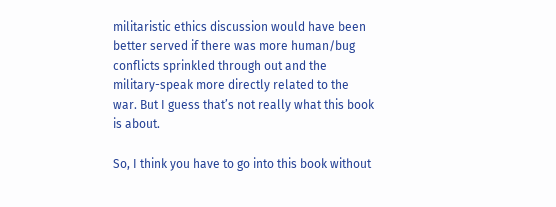militaristic ethics discussion would have been better served if there was more human/bug conflicts sprinkled through out and the military-speak more directly related to the war. But I guess that’s not really what this book is about.

So, I think you have to go into this book without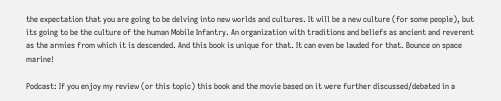the expectation that you are going to be delving into new worlds and cultures. It will be a new culture (for some people), but its going to be the culture of the human Mobile Infantry. An organization with traditions and beliefs as ancient and reverent as the armies from which it is descended. And this book is unique for that. It can even be lauded for that. Bounce on space marine!

Podcast: If you enjoy my review (or this topic) this book and the movie based on it were further discussed/debated in a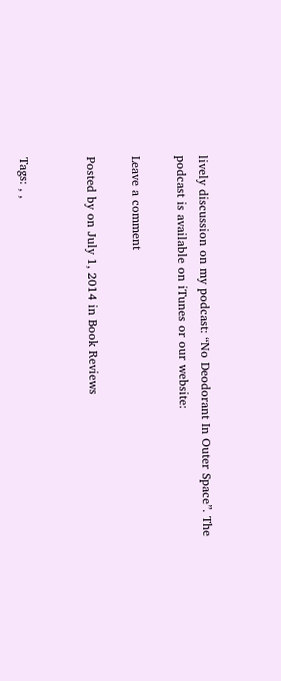lively discussion on my podcast: “No Deodorant In Outer Space”. The podcast is available on iTunes or our website:

Leave a comment

Posted by on July 1, 2014 in Book Reviews


Tags: , ,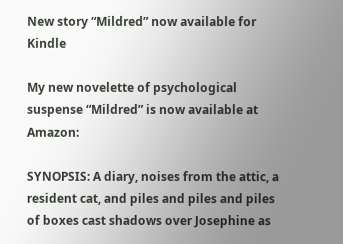New story “Mildred” now available for Kindle

My new novelette of psychological suspense “Mildred” is now available at Amazon:

SYNOPSIS: A diary, noises from the attic, a resident cat, and piles and piles and piles of boxes cast shadows over Josephine as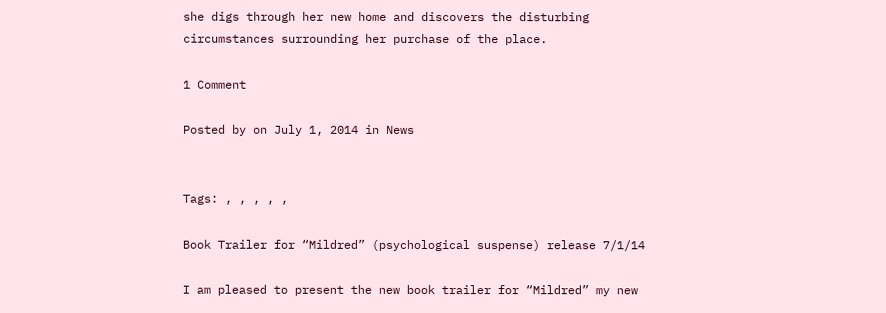she digs through her new home and discovers the disturbing circumstances surrounding her purchase of the place.

1 Comment

Posted by on July 1, 2014 in News


Tags: , , , , ,

Book Trailer for “Mildred” (psychological suspense) release 7/1/14

I am pleased to present the new book trailer for “Mildred” my new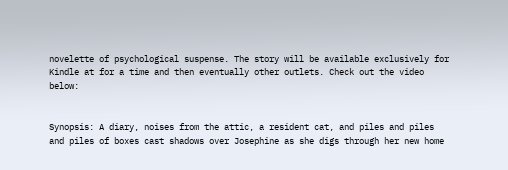novelette of psychological suspense. The story will be available exclusively for Kindle at for a time and then eventually other outlets. Check out the video below:


Synopsis: A diary, noises from the attic, a resident cat, and piles and piles and piles of boxes cast shadows over Josephine as she digs through her new home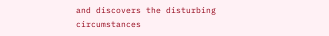and discovers the disturbing circumstances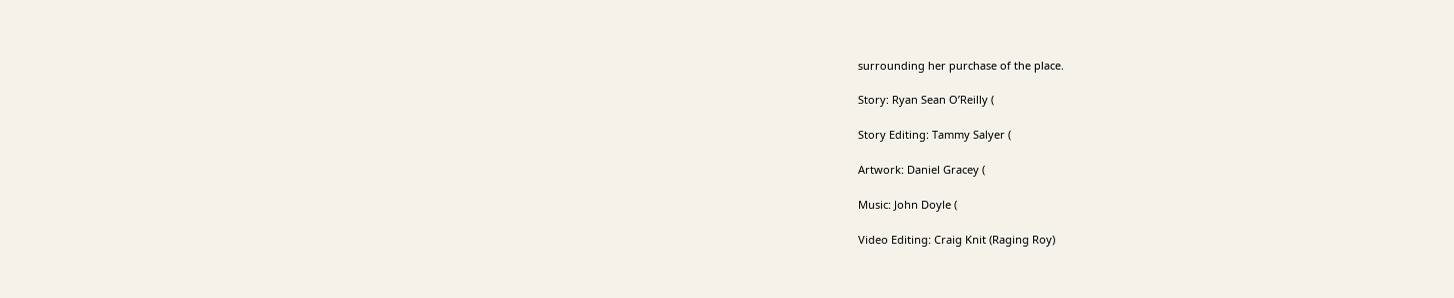surrounding her purchase of the place.

Story: Ryan Sean O’Reilly (

Story Editing: Tammy Salyer (

Artwork: Daniel Gracey (

Music: John Doyle (

Video Editing: Craig Knit (Raging Roy)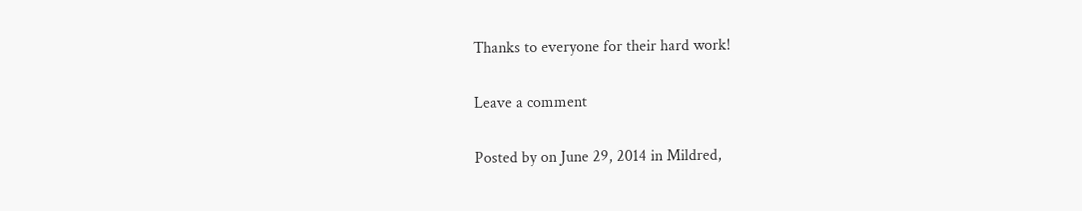Thanks to everyone for their hard work!

Leave a comment

Posted by on June 29, 2014 in Mildred,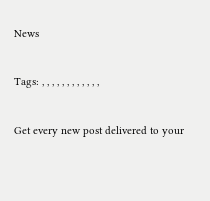News


Tags: , , , , , , , , , , , ,


Get every new post delivered to your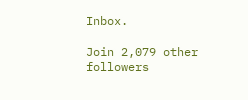Inbox.

Join 2,079 other followers